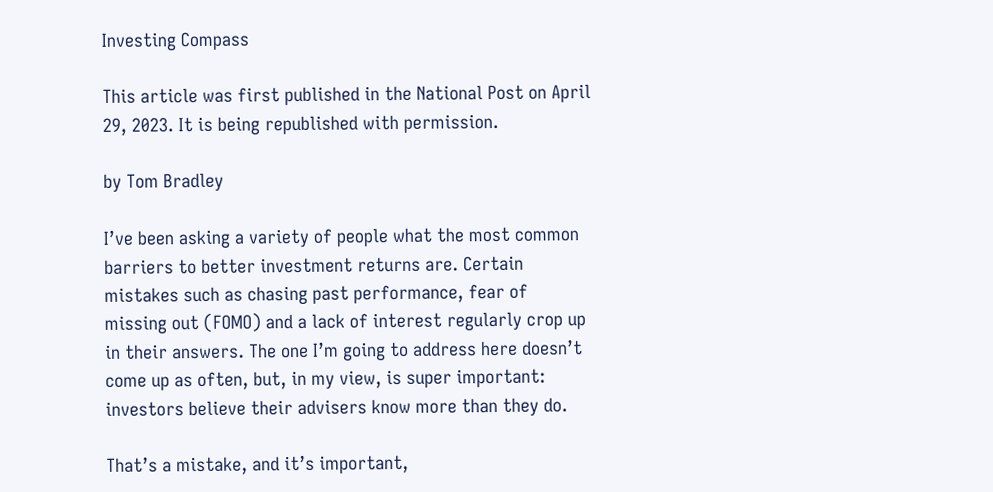Investing Compass

This article was first published in the National Post on April 29, 2023. It is being republished with permission.

by Tom Bradley

I’ve been asking a variety of people what the most common barriers to better investment returns are. Certain mistakes such as chasing past performance, fear of missing out (FOMO) and a lack of interest regularly crop up in their answers. The one I’m going to address here doesn’t come up as often, but, in my view, is super important: investors believe their advisers know more than they do.

That’s a mistake, and it’s important,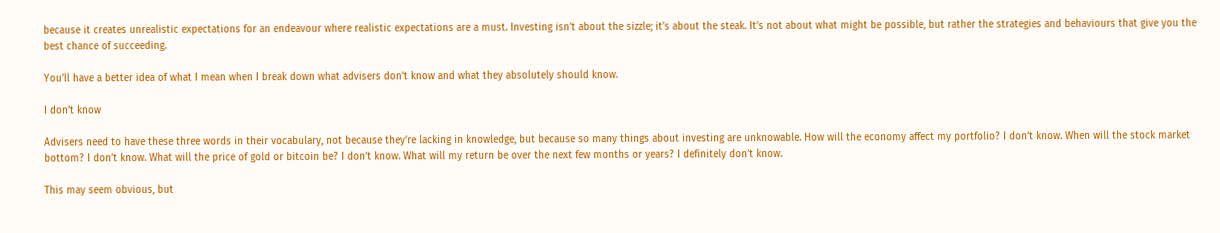because it creates unrealistic expectations for an endeavour where realistic expectations are a must. Investing isn’t about the sizzle; it’s about the steak. It’s not about what might be possible, but rather the strategies and behaviours that give you the best chance of succeeding.

You’ll have a better idea of what I mean when I break down what advisers don’t know and what they absolutely should know.

I don’t know

Advisers need to have these three words in their vocabulary, not because they’re lacking in knowledge, but because so many things about investing are unknowable. How will the economy affect my portfolio? I don’t know. When will the stock market bottom? I don’t know. What will the price of gold or bitcoin be? I don’t know. What will my return be over the next few months or years? I definitely don’t know.

This may seem obvious, but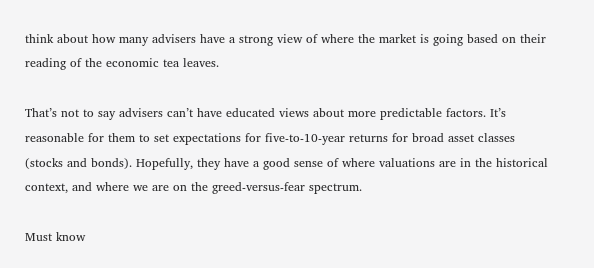think about how many advisers have a strong view of where the market is going based on their reading of the economic tea leaves.

That’s not to say advisers can’t have educated views about more predictable factors. It’s reasonable for them to set expectations for five-to-10-year returns for broad asset classes (stocks and bonds). Hopefully, they have a good sense of where valuations are in the historical context, and where we are on the greed-versus-fear spectrum.

Must know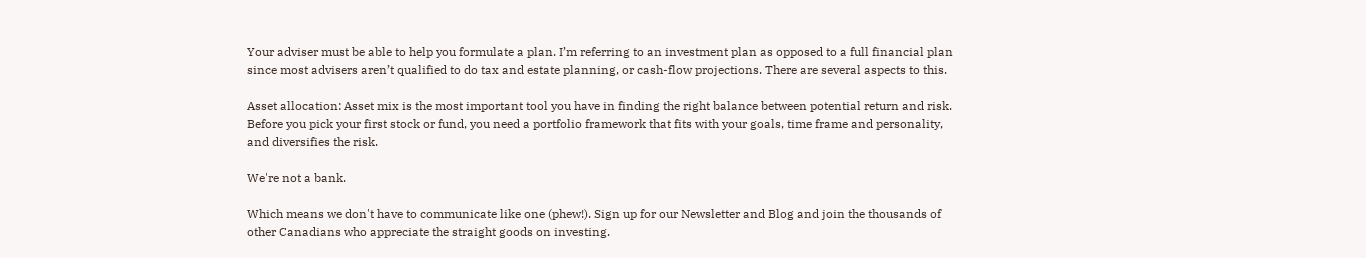Your adviser must be able to help you formulate a plan. I’m referring to an investment plan as opposed to a full financial plan since most advisers aren’t qualified to do tax and estate planning, or cash-flow projections. There are several aspects to this.

Asset allocation: Asset mix is the most important tool you have in finding the right balance between potential return and risk. Before you pick your first stock or fund, you need a portfolio framework that fits with your goals, time frame and personality, and diversifies the risk.

We're not a bank.

Which means we don't have to communicate like one (phew!). Sign up for our Newsletter and Blog and join the thousands of other Canadians who appreciate the straight goods on investing.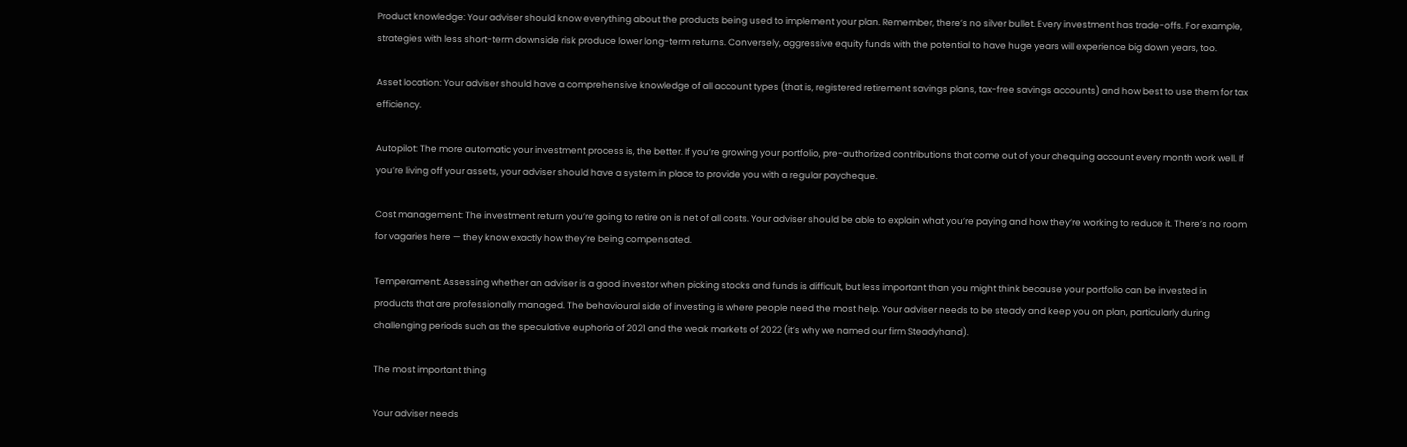Product knowledge: Your adviser should know everything about the products being used to implement your plan. Remember, there’s no silver bullet. Every investment has trade-offs. For example, strategies with less short-term downside risk produce lower long-term returns. Conversely, aggressive equity funds with the potential to have huge years will experience big down years, too.

Asset location: Your adviser should have a comprehensive knowledge of all account types (that is, registered retirement savings plans, tax-free savings accounts) and how best to use them for tax efficiency.

Autopilot: The more automatic your investment process is, the better. If you’re growing your portfolio, pre-authorized contributions that come out of your chequing account every month work well. If you’re living off your assets, your adviser should have a system in place to provide you with a regular paycheque.

Cost management: The investment return you’re going to retire on is net of all costs. Your adviser should be able to explain what you’re paying and how they’re working to reduce it. There’s no room for vagaries here — they know exactly how they’re being compensated.

Temperament: Assessing whether an adviser is a good investor when picking stocks and funds is difficult, but less important than you might think because your portfolio can be invested in products that are professionally managed. The behavioural side of investing is where people need the most help. Your adviser needs to be steady and keep you on plan, particularly during challenging periods such as the speculative euphoria of 2021 and the weak markets of 2022 (it’s why we named our firm Steadyhand).

The most important thing

Your adviser needs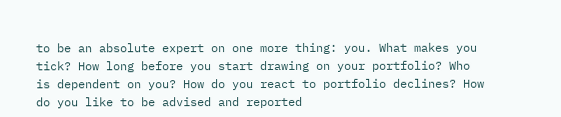to be an absolute expert on one more thing: you. What makes you tick? How long before you start drawing on your portfolio? Who is dependent on you? How do you react to portfolio declines? How do you like to be advised and reported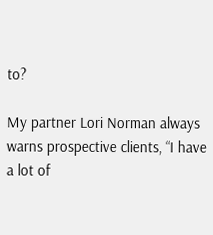to?

My partner Lori Norman always warns prospective clients, “I have a lot of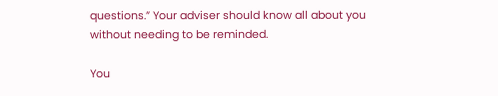questions.” Your adviser should know all about you without needing to be reminded.

You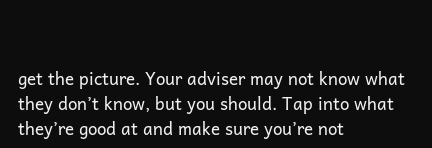get the picture. Your adviser may not know what they don’t know, but you should. Tap into what they’re good at and make sure you’re not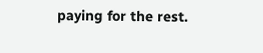paying for the rest.